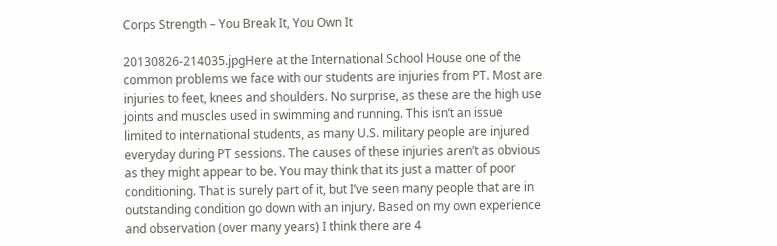Corps Strength – You Break It, You Own It

20130826-214035.jpgHere at the International School House one of the common problems we face with our students are injuries from PT. Most are injuries to feet, knees and shoulders. No surprise, as these are the high use joints and muscles used in swimming and running. This isn’t an issue limited to international students, as many U.S. military people are injured everyday during PT sessions. The causes of these injuries aren’t as obvious as they might appear to be. You may think that its just a matter of poor conditioning. That is surely part of it, but I’ve seen many people that are in outstanding condition go down with an injury. Based on my own experience and observation (over many years) I think there are 4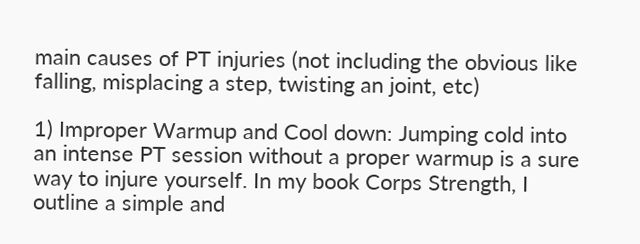main causes of PT injuries (not including the obvious like falling, misplacing a step, twisting an joint, etc)

1) Improper Warmup and Cool down: Jumping cold into an intense PT session without a proper warmup is a sure way to injure yourself. In my book Corps Strength, I outline a simple and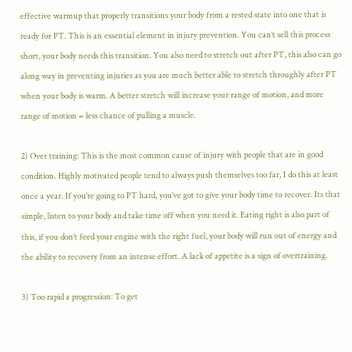effective warmup that properly transitions your body from a rested state into one that is ready for PT. This is an essential element in injury prevention. You can’t sell this process short, your body needs this transition. You also need to stretch out after PT, this also can go along way in preventing injuries as you are much better able to stretch throughly after PT when your body is warm. A better stretch will increase your range of motion, and more range of motion = less chance of pulling a muscle.

2) Over training: This is the most common cause of injury with people that are in good condition. Highly motivated people tend to always push themselves too far, I do this at least once a year. If you’re going to PT hard, you’ve got to give your body time to recover. Its that simple, listen to your body and take time off when you need it. Eating right is also part of this, if you don’t feed your engine with the right fuel, your body will run out of energy and the ability to recovery from an intense effort. A lack of appetite is a sign of overtraining.

3) Too rapid a progression: To get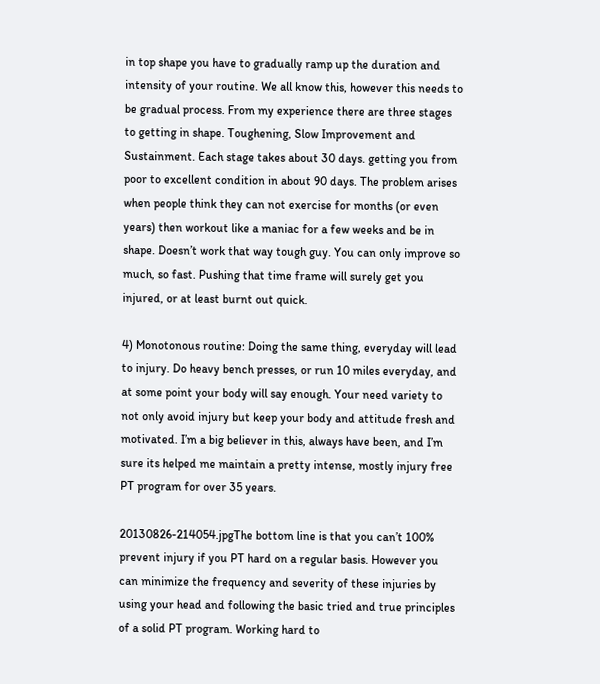in top shape you have to gradually ramp up the duration and intensity of your routine. We all know this, however this needs to be gradual process. From my experience there are three stages to getting in shape. Toughening, Slow Improvement and Sustainment. Each stage takes about 30 days. getting you from poor to excellent condition in about 90 days. The problem arises when people think they can not exercise for months (or even years) then workout like a maniac for a few weeks and be in shape. Doesn’t work that way tough guy. You can only improve so much, so fast. Pushing that time frame will surely get you injured, or at least burnt out quick.

4) Monotonous routine: Doing the same thing, everyday will lead to injury. Do heavy bench presses, or run 10 miles everyday, and at some point your body will say enough. Your need variety to not only avoid injury but keep your body and attitude fresh and motivated. I’m a big believer in this, always have been, and I’m sure its helped me maintain a pretty intense, mostly injury free PT program for over 35 years.

20130826-214054.jpgThe bottom line is that you can’t 100% prevent injury if you PT hard on a regular basis. However you can minimize the frequency and severity of these injuries by using your head and following the basic tried and true principles of a solid PT program. Working hard to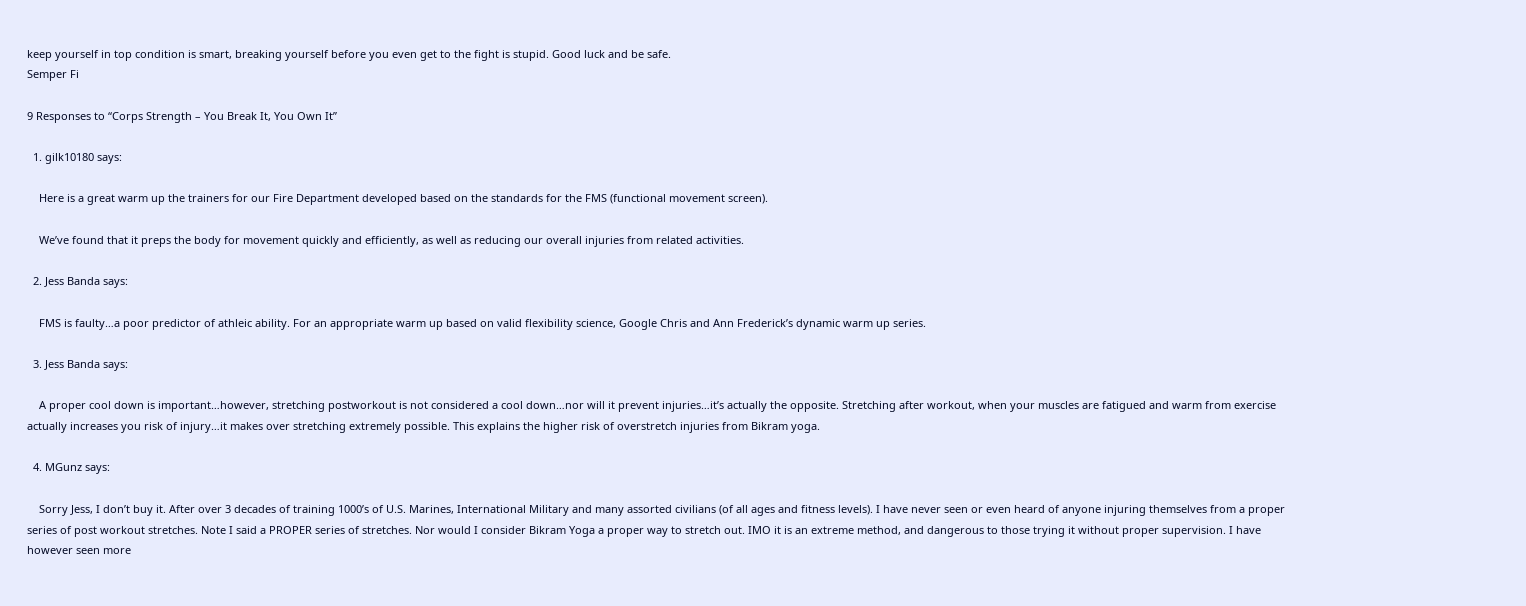keep yourself in top condition is smart, breaking yourself before you even get to the fight is stupid. Good luck and be safe.
Semper Fi

9 Responses to “Corps Strength – You Break It, You Own It”

  1. gilk10180 says:

    Here is a great warm up the trainers for our Fire Department developed based on the standards for the FMS (functional movement screen).

    We’ve found that it preps the body for movement quickly and efficiently, as well as reducing our overall injuries from related activities.

  2. Jess Banda says:

    FMS is faulty…a poor predictor of athleic ability. For an appropriate warm up based on valid flexibility science, Google Chris and Ann Frederick’s dynamic warm up series.

  3. Jess Banda says:

    A proper cool down is important…however, stretching postworkout is not considered a cool down…nor will it prevent injuries…it’s actually the opposite. Stretching after workout, when your muscles are fatigued and warm from exercise actually increases you risk of injury…it makes over stretching extremely possible. This explains the higher risk of overstretch injuries from Bikram yoga.

  4. MGunz says:

    Sorry Jess, I don’t buy it. After over 3 decades of training 1000’s of U.S. Marines, International Military and many assorted civilians (of all ages and fitness levels). I have never seen or even heard of anyone injuring themselves from a proper series of post workout stretches. Note I said a PROPER series of stretches. Nor would I consider Bikram Yoga a proper way to stretch out. IMO it is an extreme method, and dangerous to those trying it without proper supervision. I have however seen more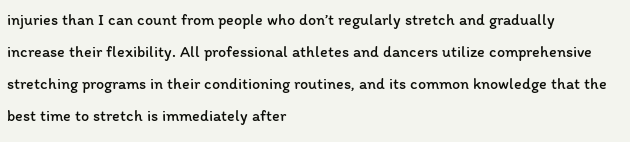injuries than I can count from people who don’t regularly stretch and gradually increase their flexibility. All professional athletes and dancers utilize comprehensive stretching programs in their conditioning routines, and its common knowledge that the best time to stretch is immediately after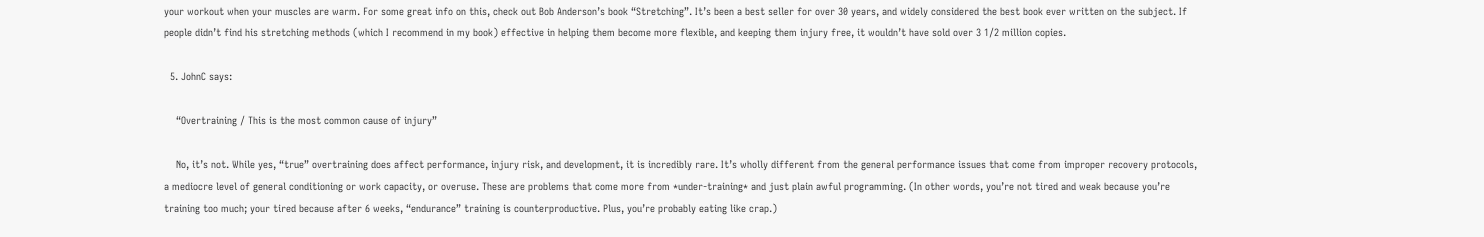your workout when your muscles are warm. For some great info on this, check out Bob Anderson’s book “Stretching”. It’s been a best seller for over 30 years, and widely considered the best book ever written on the subject. If people didn’t find his stretching methods (which I recommend in my book) effective in helping them become more flexible, and keeping them injury free, it wouldn’t have sold over 3 1/2 million copies.

  5. JohnC says:

    “Overtraining / This is the most common cause of injury”

    No, it’s not. While yes, “true” overtraining does affect performance, injury risk, and development, it is incredibly rare. It’s wholly different from the general performance issues that come from improper recovery protocols, a mediocre level of general conditioning or work capacity, or overuse. These are problems that come more from *under-training* and just plain awful programming. (In other words, you’re not tired and weak because you’re training too much; your tired because after 6 weeks, “endurance” training is counterproductive. Plus, you’re probably eating like crap.)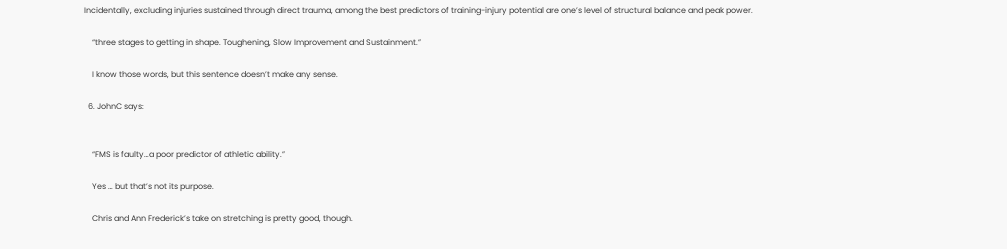Incidentally, excluding injuries sustained through direct trauma, among the best predictors of training-injury potential are one’s level of structural balance and peak power.

    “three stages to getting in shape. Toughening, Slow Improvement and Sustainment.”

    I know those words, but this sentence doesn’t make any sense.

  6. JohnC says:


    “FMS is faulty…a poor predictor of athletic ability.”

    Yes … but that’s not its purpose.

    Chris and Ann Frederick’s take on stretching is pretty good, though.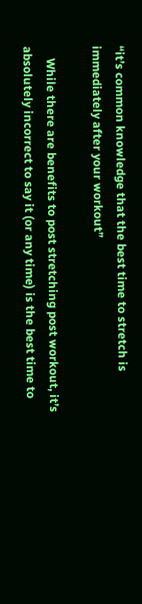“it’s common knowledge that the best time to stretch is immediately after your workout”

    While there are benefits to post stretching post workout, it’s absolutely incorrect to say it (or any time) is the best time to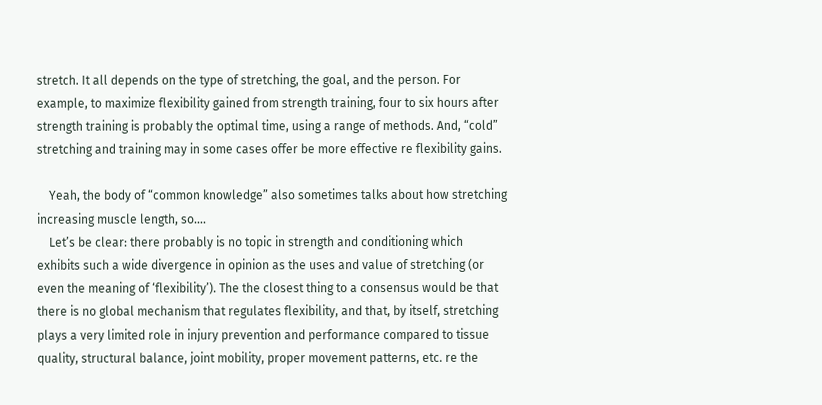stretch. It all depends on the type of stretching, the goal, and the person. For example, to maximize flexibility gained from strength training, four to six hours after strength training is probably the optimal time, using a range of methods. And, “cold” stretching and training may in some cases offer be more effective re flexibility gains.

    Yeah, the body of “common knowledge” also sometimes talks about how stretching increasing muscle length, so….
    Let’s be clear: there probably is no topic in strength and conditioning which exhibits such a wide divergence in opinion as the uses and value of stretching (or even the meaning of ‘flexibility’). The the closest thing to a consensus would be that there is no global mechanism that regulates flexibility, and that, by itself, stretching plays a very limited role in injury prevention and performance compared to tissue quality, structural balance, joint mobility, proper movement patterns, etc. re the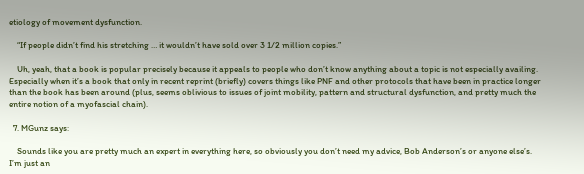etiology of movement dysfunction.

    “If people didn’t find his stretching … it wouldn’t have sold over 3 1/2 million copies.”

    Uh, yeah, that a book is popular precisely because it appeals to people who don’t know anything about a topic is not especially availing. Especially when it’s a book that only in recent reprint (briefly) covers things like PNF and other protocols that have been in practice longer than the book has been around (plus, seems oblivious to issues of joint mobility, pattern and structural dysfunction, and pretty much the entire notion of a myofascial chain).

  7. MGunz says:

    Sounds like you are pretty much an expert in everything here, so obviously you don’t need my advice, Bob Anderson’s or anyone else’s. I’m just an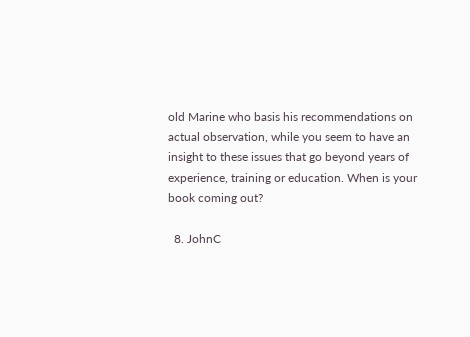old Marine who basis his recommendations on actual observation, while you seem to have an insight to these issues that go beyond years of experience, training or education. When is your book coming out?

  8. JohnC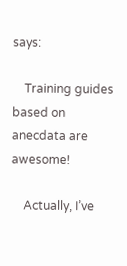says:

    Training guides based on anecdata are awesome!

    Actually, I’ve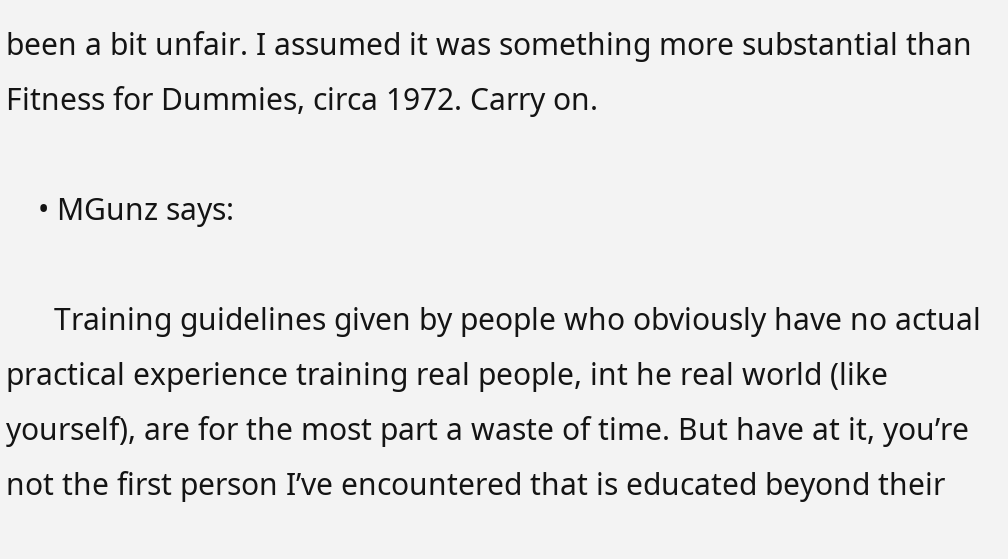been a bit unfair. I assumed it was something more substantial than Fitness for Dummies, circa 1972. Carry on.

    • MGunz says:

      Training guidelines given by people who obviously have no actual practical experience training real people, int he real world (like yourself), are for the most part a waste of time. But have at it, you’re not the first person I’ve encountered that is educated beyond their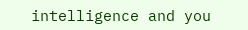intelligence and you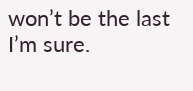won’t be the last I’m sure.